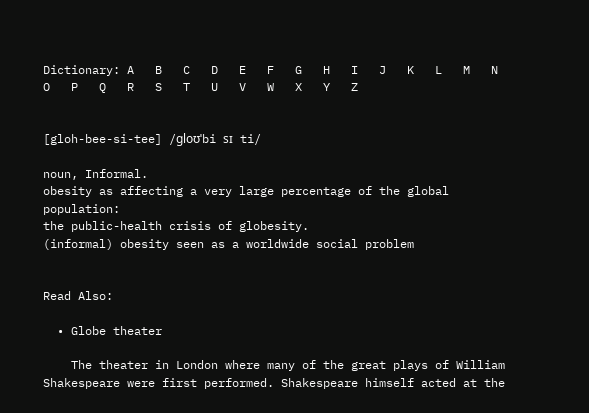Dictionary: A   B   C   D   E   F   G   H   I   J   K   L   M   N   O   P   Q   R   S   T   U   V   W   X   Y   Z


[gloh-bee-si-tee] /gloʊˈbi sɪ ti/

noun, Informal.
obesity as affecting a very large percentage of the global population:
the public-health crisis of globesity.
(informal) obesity seen as a worldwide social problem


Read Also:

  • Globe theater

    The theater in London where many of the great plays of William Shakespeare were first performed. Shakespeare himself acted at the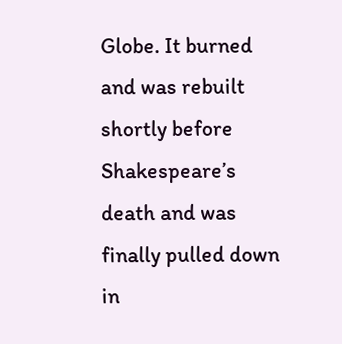Globe. It burned and was rebuilt shortly before Shakespeare’s death and was finally pulled down in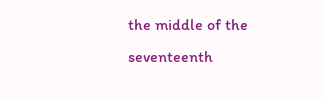the middle of the seventeenth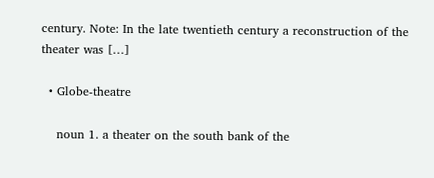century. Note: In the late twentieth century a reconstruction of the theater was […]

  • Globe-theatre

    noun 1. a theater on the south bank of the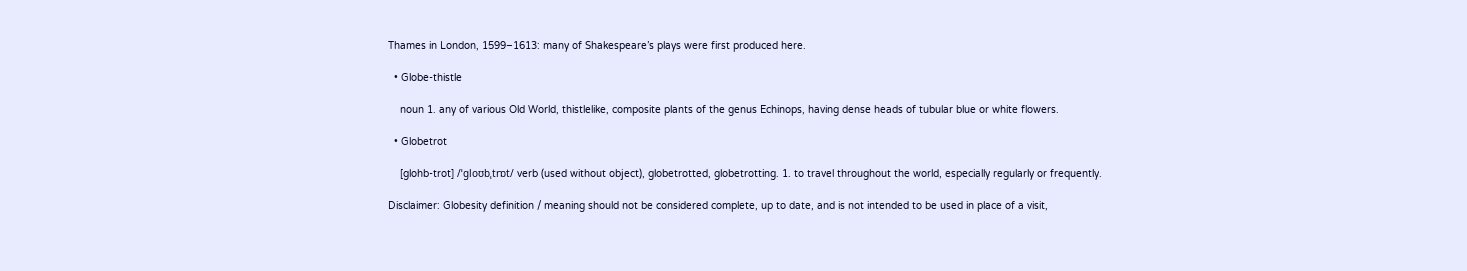Thames in London, 1599–1613: many of Shakespeare’s plays were first produced here.

  • Globe-thistle

    noun 1. any of various Old World, thistlelike, composite plants of the genus Echinops, having dense heads of tubular blue or white flowers.

  • Globetrot

    [glohb-trot] /ˈgloʊbˌtrɒt/ verb (used without object), globetrotted, globetrotting. 1. to travel throughout the world, especially regularly or frequently.

Disclaimer: Globesity definition / meaning should not be considered complete, up to date, and is not intended to be used in place of a visit,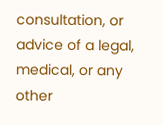consultation, or advice of a legal, medical, or any other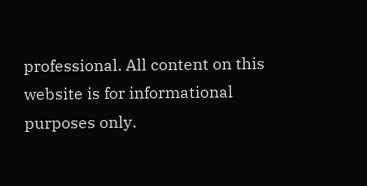professional. All content on this website is for informational purposes only.